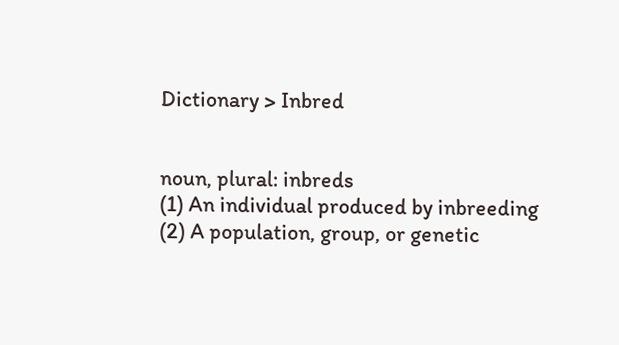Dictionary > Inbred


noun, plural: inbreds
(1) An individual produced by inbreeding
(2) A population, group, or genetic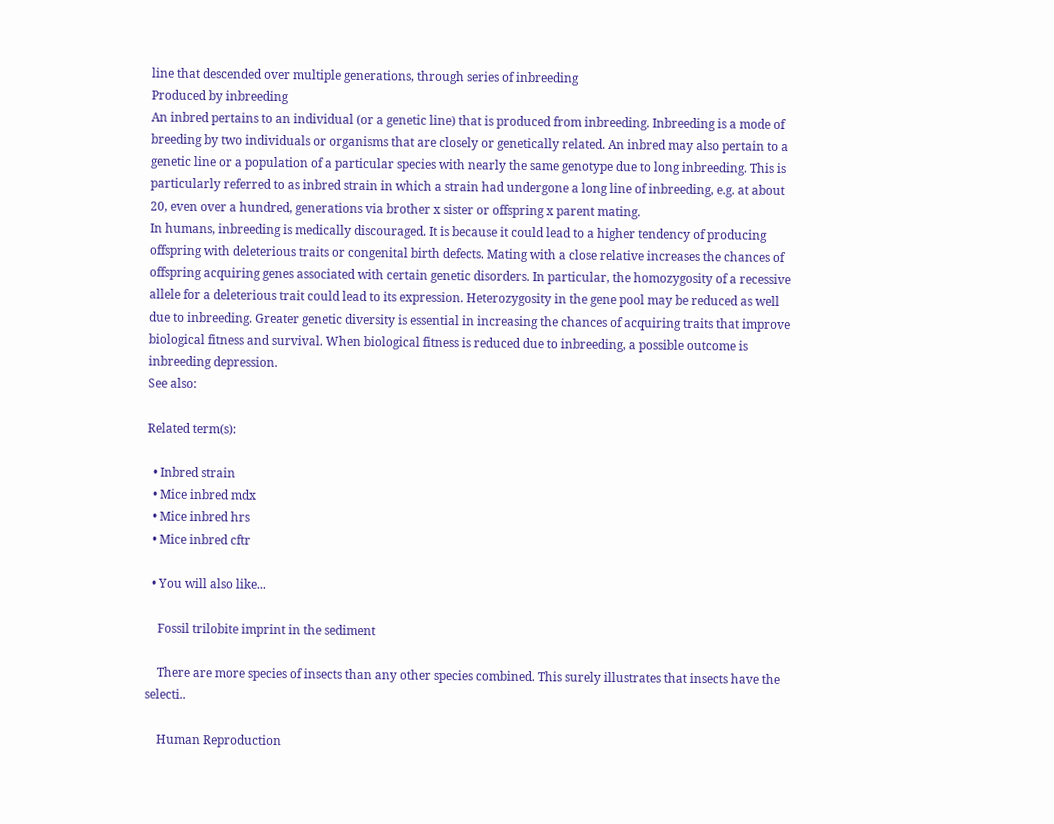line that descended over multiple generations, through series of inbreeding
Produced by inbreeding
An inbred pertains to an individual (or a genetic line) that is produced from inbreeding. Inbreeding is a mode of breeding by two individuals or organisms that are closely or genetically related. An inbred may also pertain to a genetic line or a population of a particular species with nearly the same genotype due to long inbreeding. This is particularly referred to as inbred strain in which a strain had undergone a long line of inbreeding, e.g. at about 20, even over a hundred, generations via brother x sister or offspring x parent mating.
In humans, inbreeding is medically discouraged. It is because it could lead to a higher tendency of producing offspring with deleterious traits or congenital birth defects. Mating with a close relative increases the chances of offspring acquiring genes associated with certain genetic disorders. In particular, the homozygosity of a recessive allele for a deleterious trait could lead to its expression. Heterozygosity in the gene pool may be reduced as well due to inbreeding. Greater genetic diversity is essential in increasing the chances of acquiring traits that improve biological fitness and survival. When biological fitness is reduced due to inbreeding, a possible outcome is inbreeding depression.
See also:

Related term(s):

  • Inbred strain
  • Mice inbred mdx
  • Mice inbred hrs
  • Mice inbred cftr

  • You will also like...

    Fossil trilobite imprint in the sediment

    There are more species of insects than any other species combined. This surely illustrates that insects have the selecti..

    Human Reproduction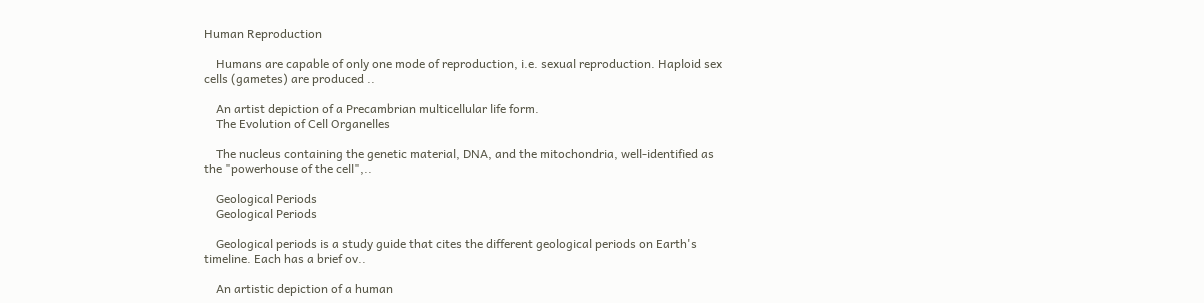Human Reproduction

    Humans are capable of only one mode of reproduction, i.e. sexual reproduction. Haploid sex cells (gametes) are produced ..

    An artist depiction of a Precambrian multicellular life form.
    The Evolution of Cell Organelles

    The nucleus containing the genetic material, DNA, and the mitochondria, well-identified as the "powerhouse of the cell",..

    Geological Periods
    Geological Periods

    Geological periods is a study guide that cites the different geological periods on Earth's timeline. Each has a brief ov..

    An artistic depiction of a human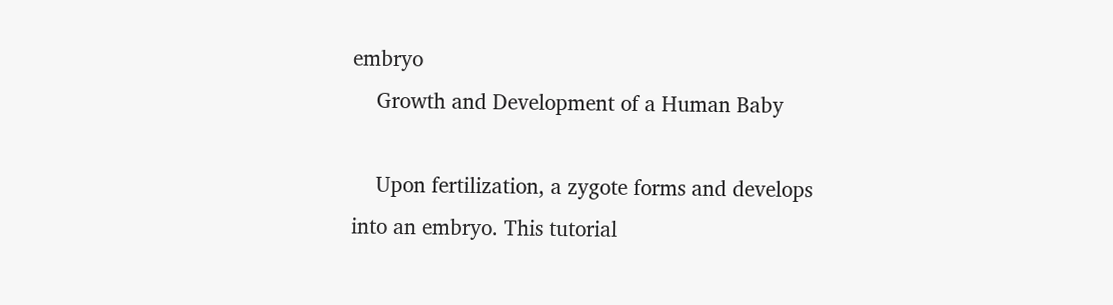embryo
    Growth and Development of a Human Baby

    Upon fertilization, a zygote forms and develops into an embryo. This tutorial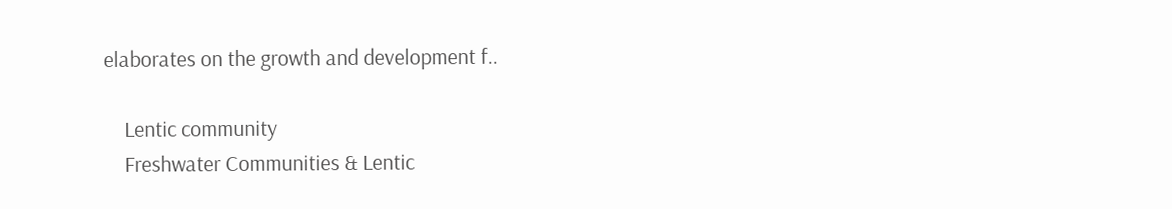elaborates on the growth and development f..

    Lentic community
    Freshwater Communities & Lentic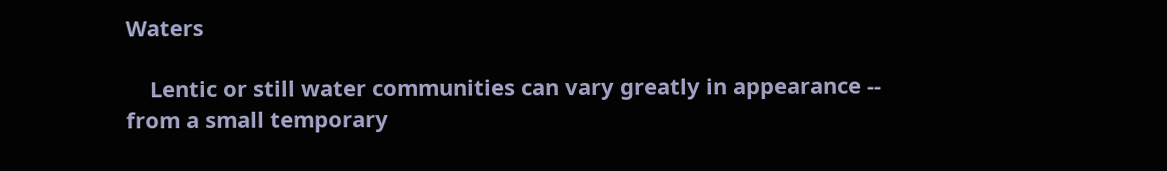Waters

    Lentic or still water communities can vary greatly in appearance -- from a small temporary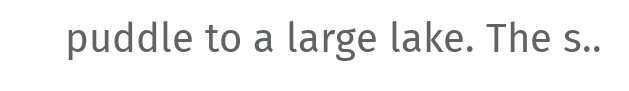puddle to a large lake. The s..